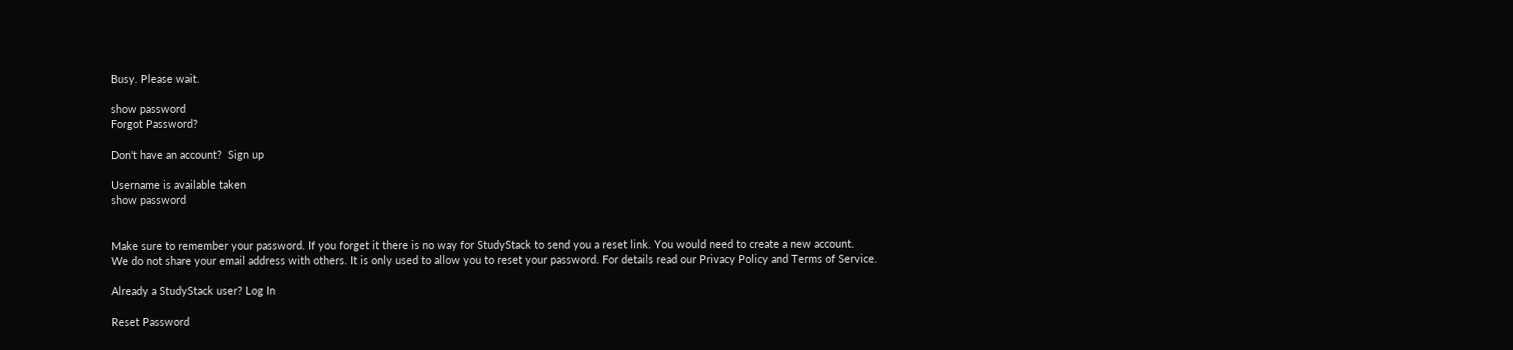Busy. Please wait.

show password
Forgot Password?

Don't have an account?  Sign up

Username is available taken
show password


Make sure to remember your password. If you forget it there is no way for StudyStack to send you a reset link. You would need to create a new account.
We do not share your email address with others. It is only used to allow you to reset your password. For details read our Privacy Policy and Terms of Service.

Already a StudyStack user? Log In

Reset Password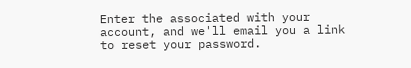Enter the associated with your account, and we'll email you a link to reset your password.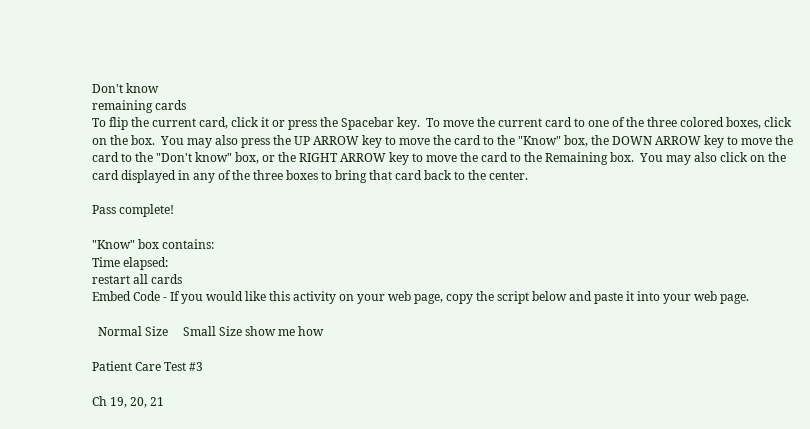Don't know
remaining cards
To flip the current card, click it or press the Spacebar key.  To move the current card to one of the three colored boxes, click on the box.  You may also press the UP ARROW key to move the card to the "Know" box, the DOWN ARROW key to move the card to the "Don't know" box, or the RIGHT ARROW key to move the card to the Remaining box.  You may also click on the card displayed in any of the three boxes to bring that card back to the center.

Pass complete!

"Know" box contains:
Time elapsed:
restart all cards
Embed Code - If you would like this activity on your web page, copy the script below and paste it into your web page.

  Normal Size     Small Size show me how

Patient Care Test #3

Ch 19, 20, 21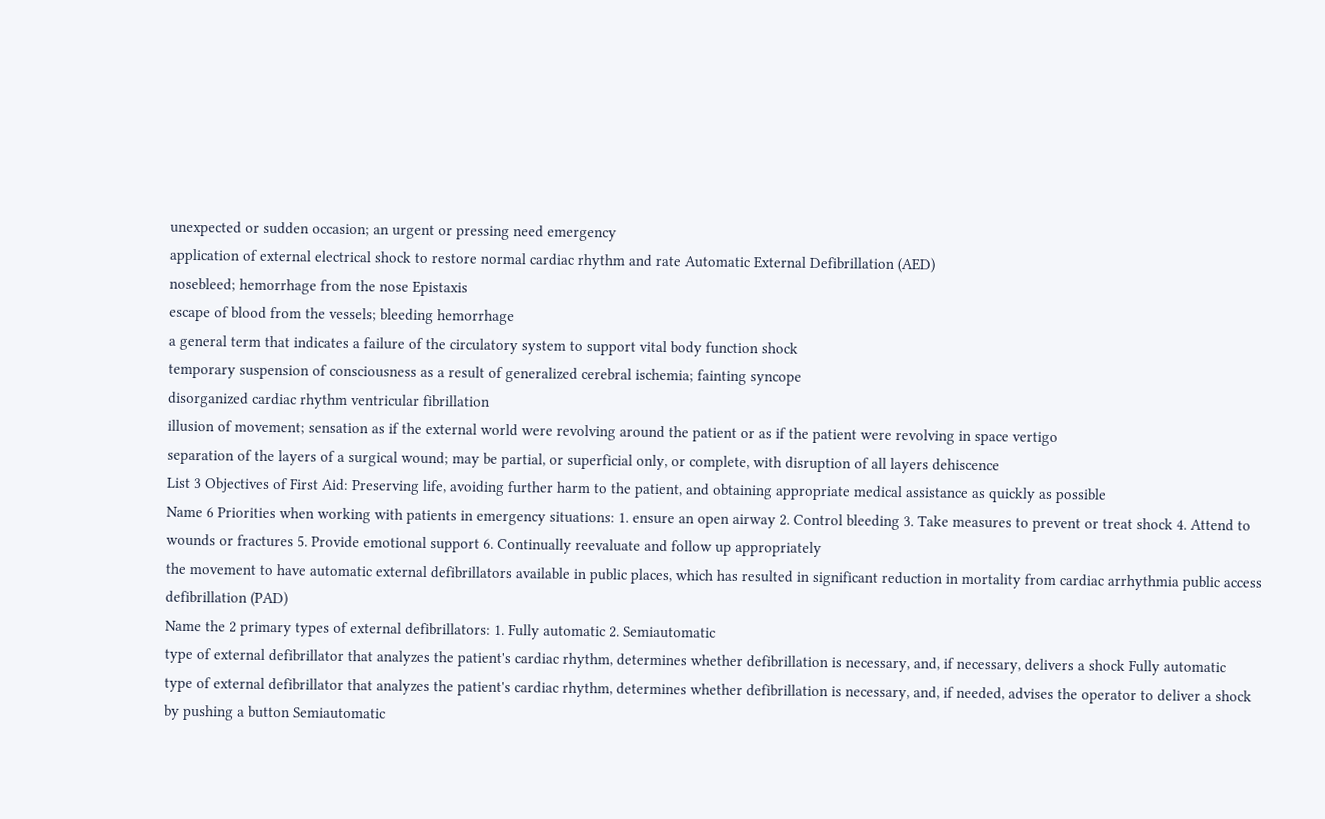unexpected or sudden occasion; an urgent or pressing need emergency
application of external electrical shock to restore normal cardiac rhythm and rate Automatic External Defibrillation (AED)
nosebleed; hemorrhage from the nose Epistaxis
escape of blood from the vessels; bleeding hemorrhage
a general term that indicates a failure of the circulatory system to support vital body function shock
temporary suspension of consciousness as a result of generalized cerebral ischemia; fainting syncope
disorganized cardiac rhythm ventricular fibrillation
illusion of movement; sensation as if the external world were revolving around the patient or as if the patient were revolving in space vertigo
separation of the layers of a surgical wound; may be partial, or superficial only, or complete, with disruption of all layers dehiscence
List 3 Objectives of First Aid: Preserving life, avoiding further harm to the patient, and obtaining appropriate medical assistance as quickly as possible
Name 6 Priorities when working with patients in emergency situations: 1. ensure an open airway 2. Control bleeding 3. Take measures to prevent or treat shock 4. Attend to wounds or fractures 5. Provide emotional support 6. Continually reevaluate and follow up appropriately
the movement to have automatic external defibrillators available in public places, which has resulted in significant reduction in mortality from cardiac arrhythmia public access defibrillation (PAD)
Name the 2 primary types of external defibrillators: 1. Fully automatic 2. Semiautomatic
type of external defibrillator that analyzes the patient's cardiac rhythm, determines whether defibrillation is necessary, and, if necessary, delivers a shock Fully automatic
type of external defibrillator that analyzes the patient's cardiac rhythm, determines whether defibrillation is necessary, and, if needed, advises the operator to deliver a shock by pushing a button Semiautomatic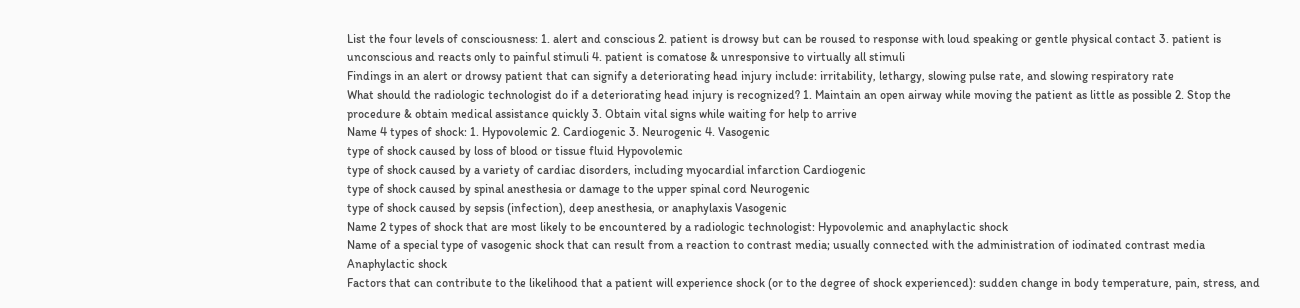List the four levels of consciousness: 1. alert and conscious 2. patient is drowsy but can be roused to response with loud speaking or gentle physical contact 3. patient is unconscious and reacts only to painful stimuli 4. patient is comatose & unresponsive to virtually all stimuli
Findings in an alert or drowsy patient that can signify a deteriorating head injury include: irritability, lethargy, slowing pulse rate, and slowing respiratory rate
What should the radiologic technologist do if a deteriorating head injury is recognized? 1. Maintain an open airway while moving the patient as little as possible 2. Stop the procedure & obtain medical assistance quickly 3. Obtain vital signs while waiting for help to arrive
Name 4 types of shock: 1. Hypovolemic 2. Cardiogenic 3. Neurogenic 4. Vasogenic
type of shock caused by loss of blood or tissue fluid Hypovolemic
type of shock caused by a variety of cardiac disorders, including myocardial infarction Cardiogenic
type of shock caused by spinal anesthesia or damage to the upper spinal cord Neurogenic
type of shock caused by sepsis (infection), deep anesthesia, or anaphylaxis Vasogenic
Name 2 types of shock that are most likely to be encountered by a radiologic technologist: Hypovolemic and anaphylactic shock
Name of a special type of vasogenic shock that can result from a reaction to contrast media; usually connected with the administration of iodinated contrast media Anaphylactic shock
Factors that can contribute to the likelihood that a patient will experience shock (or to the degree of shock experienced): sudden change in body temperature, pain, stress, and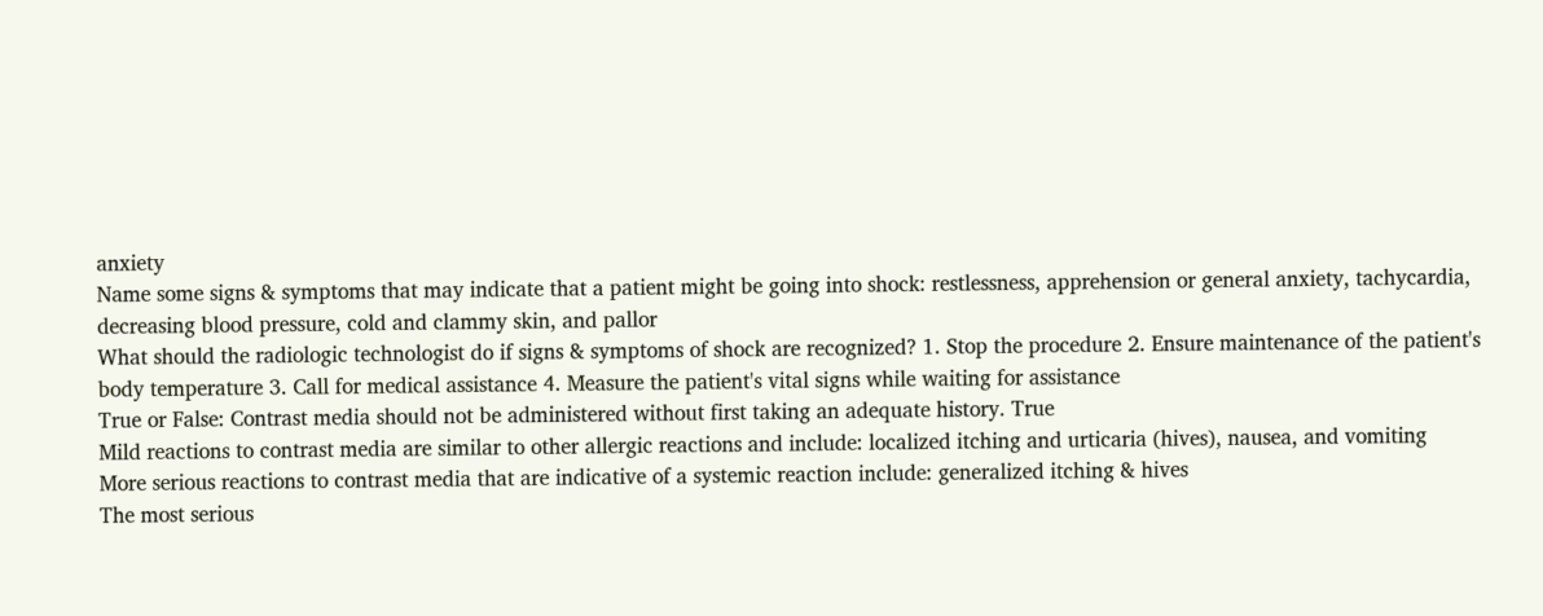anxiety
Name some signs & symptoms that may indicate that a patient might be going into shock: restlessness, apprehension or general anxiety, tachycardia, decreasing blood pressure, cold and clammy skin, and pallor
What should the radiologic technologist do if signs & symptoms of shock are recognized? 1. Stop the procedure 2. Ensure maintenance of the patient's body temperature 3. Call for medical assistance 4. Measure the patient's vital signs while waiting for assistance
True or False: Contrast media should not be administered without first taking an adequate history. True
Mild reactions to contrast media are similar to other allergic reactions and include: localized itching and urticaria (hives), nausea, and vomiting
More serious reactions to contrast media that are indicative of a systemic reaction include: generalized itching & hives
The most serious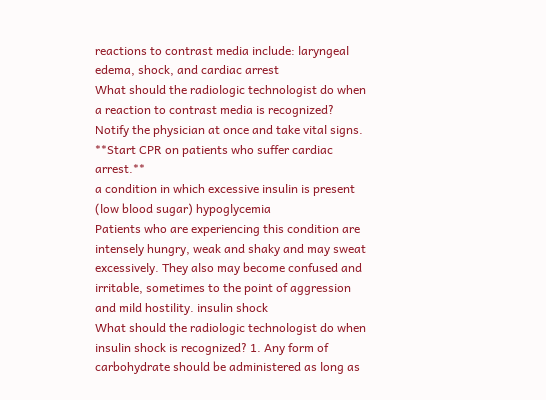reactions to contrast media include: laryngeal edema, shock, and cardiac arrest
What should the radiologic technologist do when a reaction to contrast media is recognized? Notify the physician at once and take vital signs. **Start CPR on patients who suffer cardiac arrest.**
a condition in which excessive insulin is present (low blood sugar) hypoglycemia
Patients who are experiencing this condition are intensely hungry, weak and shaky and may sweat excessively. They also may become confused and irritable, sometimes to the point of aggression and mild hostility. insulin shock
What should the radiologic technologist do when insulin shock is recognized? 1. Any form of carbohydrate should be administered as long as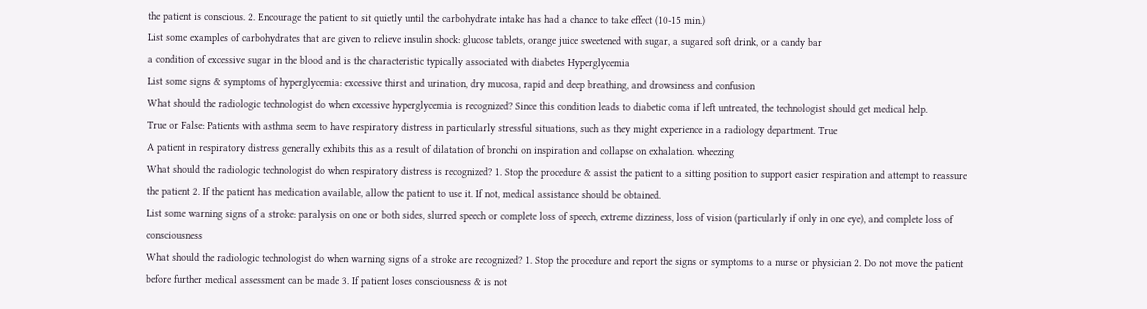the patient is conscious. 2. Encourage the patient to sit quietly until the carbohydrate intake has had a chance to take effect (10-15 min.)
List some examples of carbohydrates that are given to relieve insulin shock: glucose tablets, orange juice sweetened with sugar, a sugared soft drink, or a candy bar
a condition of excessive sugar in the blood and is the characteristic typically associated with diabetes Hyperglycemia
List some signs & symptoms of hyperglycemia: excessive thirst and urination, dry mucosa, rapid and deep breathing, and drowsiness and confusion
What should the radiologic technologist do when excessive hyperglycemia is recognized? Since this condition leads to diabetic coma if left untreated, the technologist should get medical help.
True or False: Patients with asthma seem to have respiratory distress in particularly stressful situations, such as they might experience in a radiology department. True
A patient in respiratory distress generally exhibits this as a result of dilatation of bronchi on inspiration and collapse on exhalation. wheezing
What should the radiologic technologist do when respiratory distress is recognized? 1. Stop the procedure & assist the patient to a sitting position to support easier respiration and attempt to reassure the patient 2. If the patient has medication available, allow the patient to use it. If not, medical assistance should be obtained.
List some warning signs of a stroke: paralysis on one or both sides, slurred speech or complete loss of speech, extreme dizziness, loss of vision (particularly if only in one eye), and complete loss of consciousness
What should the radiologic technologist do when warning signs of a stroke are recognized? 1. Stop the procedure and report the signs or symptoms to a nurse or physician 2. Do not move the patient before further medical assessment can be made 3. If patient loses consciousness & is not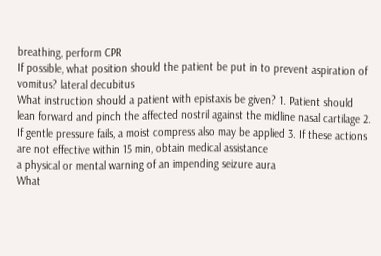breathing, perform CPR
If possible, what position should the patient be put in to prevent aspiration of vomitus? lateral decubitus
What instruction should a patient with epistaxis be given? 1. Patient should lean forward and pinch the affected nostril against the midline nasal cartilage 2. If gentle pressure fails, a moist compress also may be applied 3. If these actions are not effective within 15 min, obtain medical assistance
a physical or mental warning of an impending seizure aura
What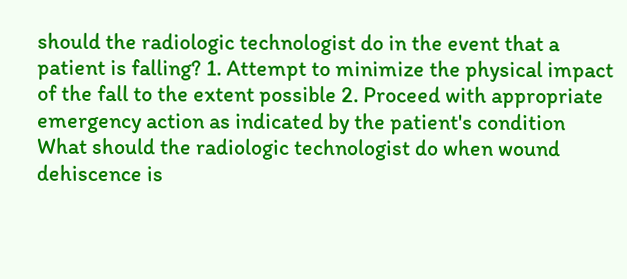should the radiologic technologist do in the event that a patient is falling? 1. Attempt to minimize the physical impact of the fall to the extent possible 2. Proceed with appropriate emergency action as indicated by the patient's condition
What should the radiologic technologist do when wound dehiscence is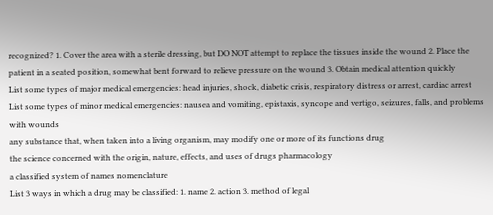recognized? 1. Cover the area with a sterile dressing, but DO NOT attempt to replace the tissues inside the wound 2. Place the patient in a seated position, somewhat bent forward to relieve pressure on the wound 3. Obtain medical attention quickly
List some types of major medical emergencies: head injuries, shock, diabetic crisis, respiratory distress or arrest, cardiac arrest
List some types of minor medical emergencies: nausea and vomiting, epistaxis, syncope and vertigo, seizures, falls, and problems with wounds
any substance that, when taken into a living organism, may modify one or more of its functions drug
the science concerned with the origin, nature, effects, and uses of drugs pharmacology
a classified system of names nomenclature
List 3 ways in which a drug may be classified: 1. name 2. action 3. method of legal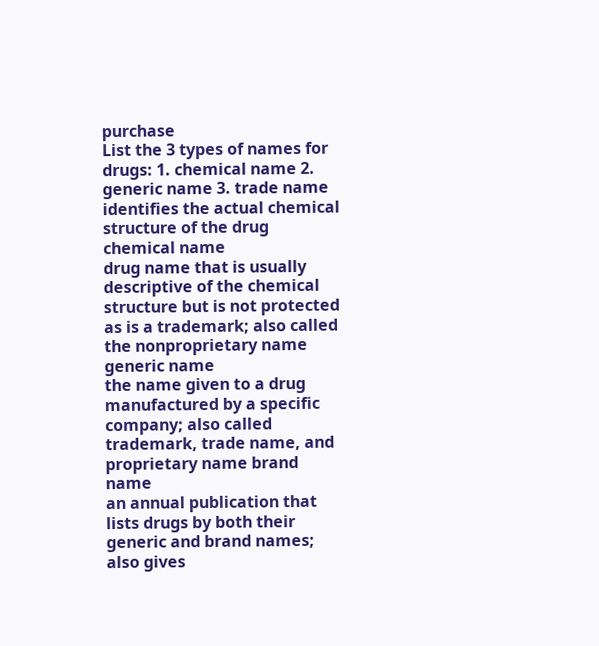purchase
List the 3 types of names for drugs: 1. chemical name 2. generic name 3. trade name
identifies the actual chemical structure of the drug chemical name
drug name that is usually descriptive of the chemical structure but is not protected as is a trademark; also called the nonproprietary name generic name
the name given to a drug manufactured by a specific company; also called trademark, trade name, and proprietary name brand name
an annual publication that lists drugs by both their generic and brand names; also gives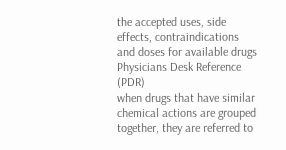the accepted uses, side effects, contraindications and doses for available drugs Physicians Desk Reference (PDR)
when drugs that have similar chemical actions are grouped together, they are referred to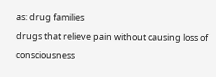as: drug families
drugs that relieve pain without causing loss of consciousness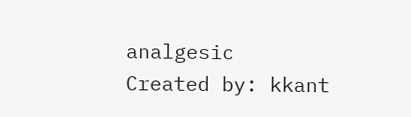analgesic
Created by: kkant